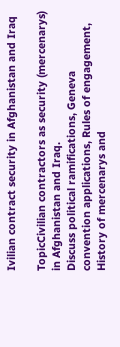Ivilian contract security in Afghanistan and Iraq

TopicCivilian contractors as security (mercenarys) in Afghanistan and Iraq.
Discuss political ramifications, Geneva convention applications, Rules of engagement, History of mercenarys and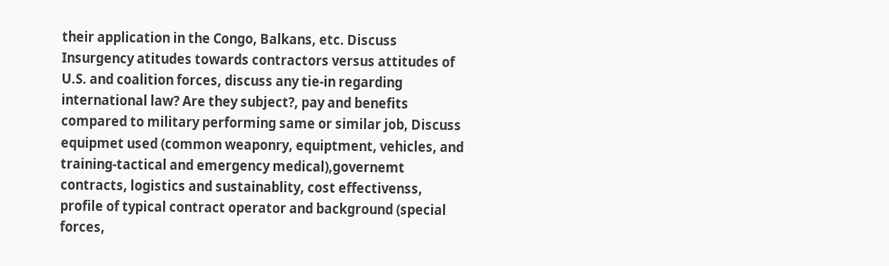their application in the Congo, Balkans, etc. Discuss Insurgency atitudes towards contractors versus attitudes of U.S. and coalition forces, discuss any tie-in regarding international law? Are they subject?, pay and benefits compared to military performing same or similar job, Discuss equipmet used (common weaponry, equiptment, vehicles, and training-tactical and emergency medical),governemt contracts, logistics and sustainablity, cost effectivenss, profile of typical contract operator and background (special forces,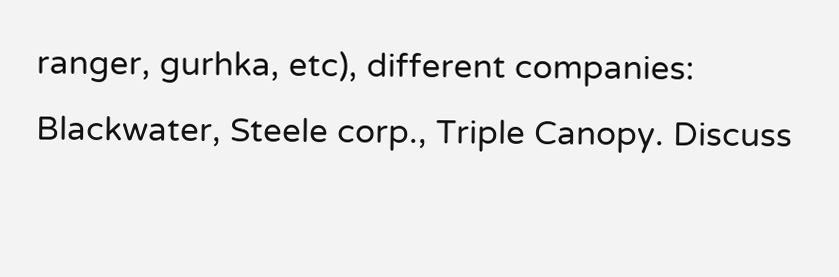ranger, gurhka, etc), different companies: Blackwater, Steele corp., Triple Canopy. Discuss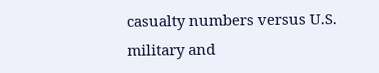casualty numbers versus U.S. military and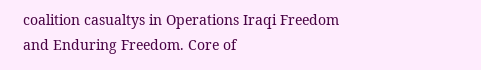coalition casualtys in Operations Iraqi Freedom and Enduring Freedom. Core of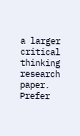a larger critical thinking research paper. Prefer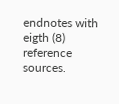endnotes with eigth (8) reference sources.